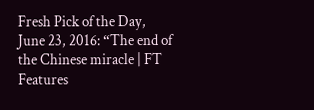Fresh Pick of the Day, June 23, 2016: “The end of the Chinese miracle | FT Features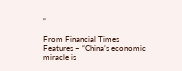“

From Financial Times Features – “China’s economic miracle is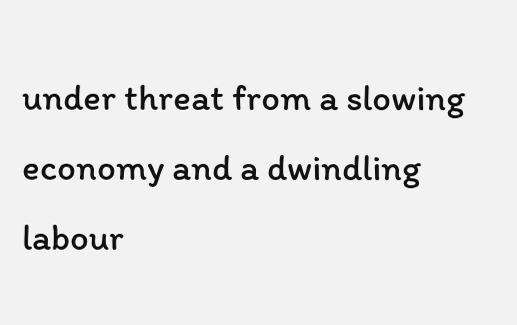under threat from a slowing economy and a dwindling labour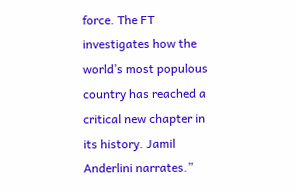force. The FT investigates how the world’s most populous country has reached a critical new chapter in its history. Jamil Anderlini narrates.”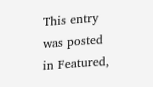This entry was posted in Featured,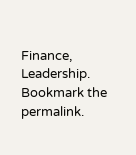Finance, Leadership. Bookmark the permalink.